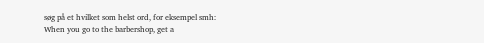søg på et hvilket som helst ord, for eksempel smh:
When you go to the barbershop, get a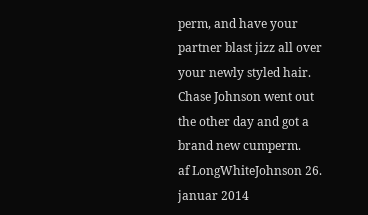perm, and have your partner blast jizz all over your newly styled hair.
Chase Johnson went out the other day and got a brand new cumperm.
af LongWhiteJohnson 26. januar 2014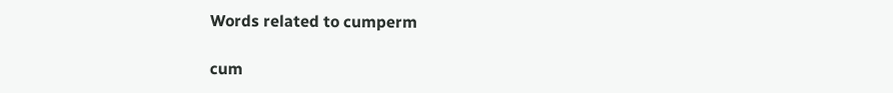Words related to cumperm

cum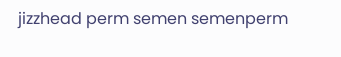jizzhead perm semen semenperm